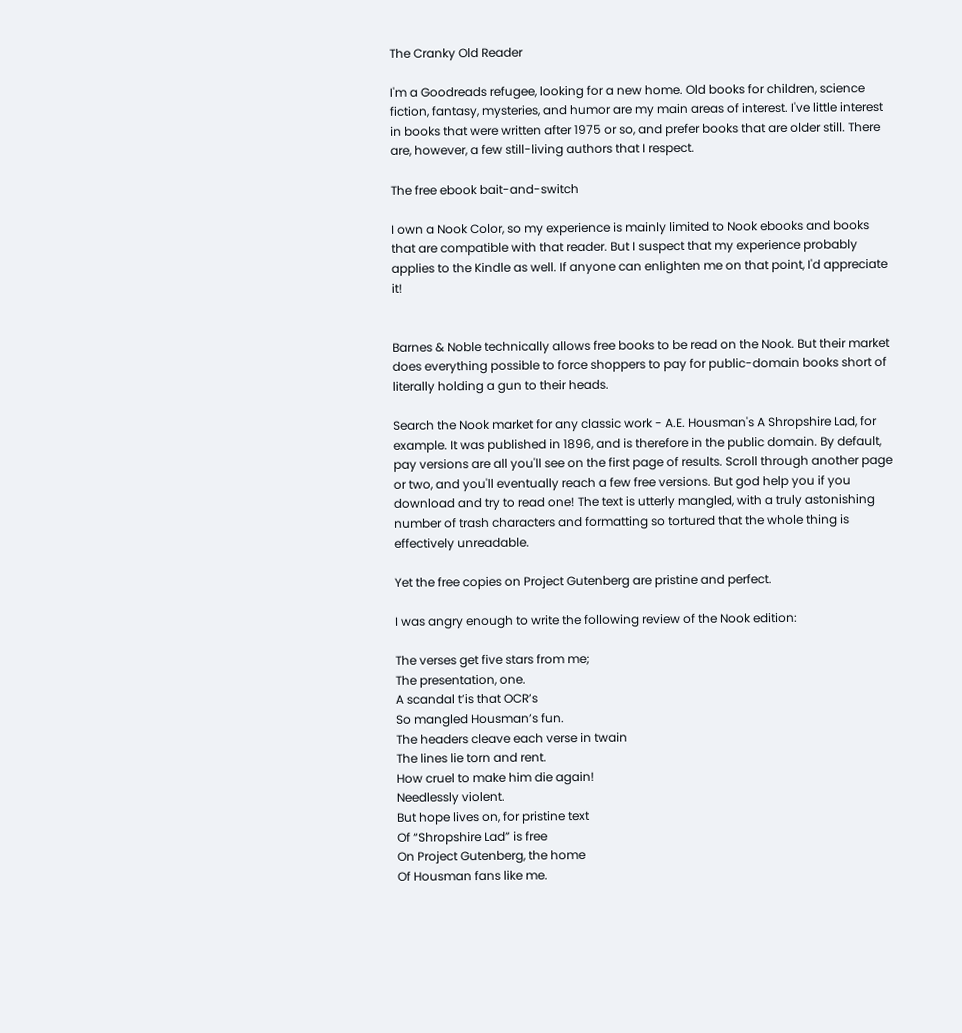The Cranky Old Reader

I'm a Goodreads refugee, looking for a new home. Old books for children, science fiction, fantasy, mysteries, and humor are my main areas of interest. I've little interest in books that were written after 1975 or so, and prefer books that are older still. There are, however, a few still-living authors that I respect.

The free ebook bait-and-switch

I own a Nook Color, so my experience is mainly limited to Nook ebooks and books that are compatible with that reader. But I suspect that my experience probably applies to the Kindle as well. If anyone can enlighten me on that point, I'd appreciate it!


Barnes & Noble technically allows free books to be read on the Nook. But their market does everything possible to force shoppers to pay for public-domain books short of literally holding a gun to their heads.

Search the Nook market for any classic work - A.E. Housman's A Shropshire Lad, for example. It was published in 1896, and is therefore in the public domain. By default, pay versions are all you'll see on the first page of results. Scroll through another page or two, and you'll eventually reach a few free versions. But god help you if you download and try to read one! The text is utterly mangled, with a truly astonishing number of trash characters and formatting so tortured that the whole thing is effectively unreadable.

Yet the free copies on Project Gutenberg are pristine and perfect.

I was angry enough to write the following review of the Nook edition:

The verses get five stars from me;
The presentation, one.
A scandal t’is that OCR’s
So mangled Housman’s fun.
The headers cleave each verse in twain
The lines lie torn and rent.
How cruel to make him die again!
Needlessly violent.
But hope lives on, for pristine text
Of “Shropshire Lad” is free
On Project Gutenberg, the home
Of Housman fans like me.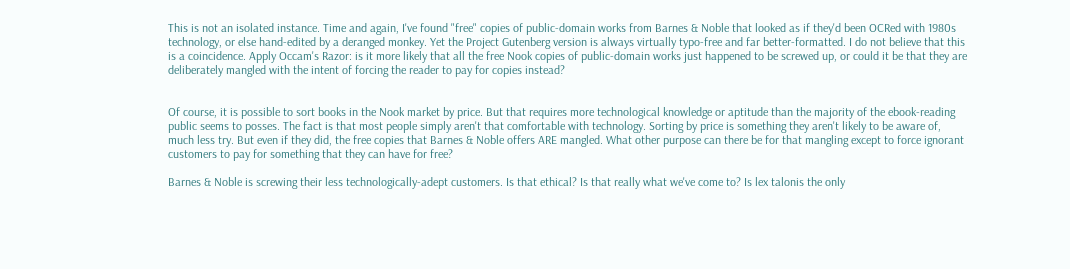This is not an isolated instance. Time and again, I've found "free" copies of public-domain works from Barnes & Noble that looked as if they'd been OCRed with 1980s technology, or else hand-edited by a deranged monkey. Yet the Project Gutenberg version is always virtually typo-free and far better-formatted. I do not believe that this is a coincidence. Apply Occam's Razor: is it more likely that all the free Nook copies of public-domain works just happened to be screwed up, or could it be that they are deliberately mangled with the intent of forcing the reader to pay for copies instead?


Of course, it is possible to sort books in the Nook market by price. But that requires more technological knowledge or aptitude than the majority of the ebook-reading public seems to posses. The fact is that most people simply aren't that comfortable with technology. Sorting by price is something they aren't likely to be aware of, much less try. But even if they did, the free copies that Barnes & Noble offers ARE mangled. What other purpose can there be for that mangling except to force ignorant customers to pay for something that they can have for free?

Barnes & Noble is screwing their less technologically-adept customers. Is that ethical? Is that really what we've come to? Is lex talonis the only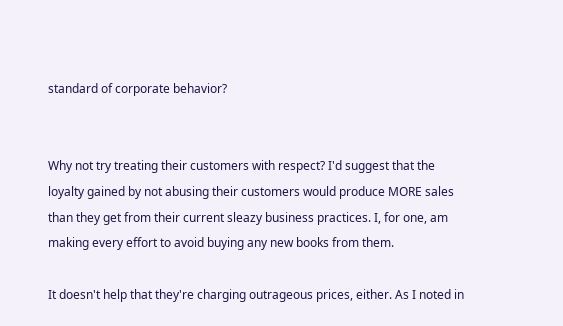standard of corporate behavior?


Why not try treating their customers with respect? I'd suggest that the loyalty gained by not abusing their customers would produce MORE sales than they get from their current sleazy business practices. I, for one, am making every effort to avoid buying any new books from them.

It doesn't help that they're charging outrageous prices, either. As I noted in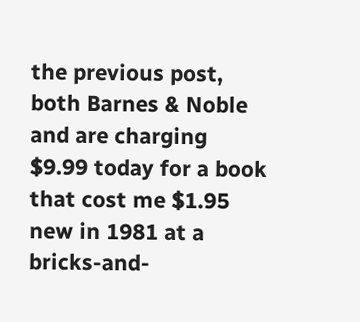the previous post, both Barnes & Noble and are charging $9.99 today for a book that cost me $1.95 new in 1981 at a bricks-and-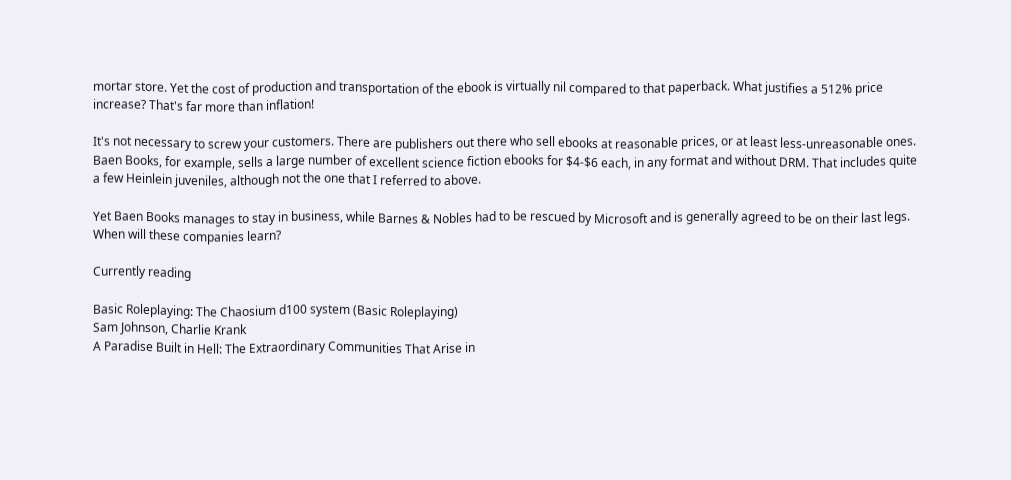mortar store. Yet the cost of production and transportation of the ebook is virtually nil compared to that paperback. What justifies a 512% price increase? That's far more than inflation!

It's not necessary to screw your customers. There are publishers out there who sell ebooks at reasonable prices, or at least less-unreasonable ones. Baen Books, for example, sells a large number of excellent science fiction ebooks for $4-$6 each, in any format and without DRM. That includes quite a few Heinlein juveniles, although not the one that I referred to above.

Yet Baen Books manages to stay in business, while Barnes & Nobles had to be rescued by Microsoft and is generally agreed to be on their last legs. When will these companies learn?

Currently reading

Basic Roleplaying: The Chaosium d100 system (Basic Roleplaying)
Sam Johnson, Charlie Krank
A Paradise Built in Hell: The Extraordinary Communities That Arise in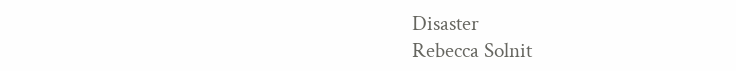Disaster
Rebecca Solnit